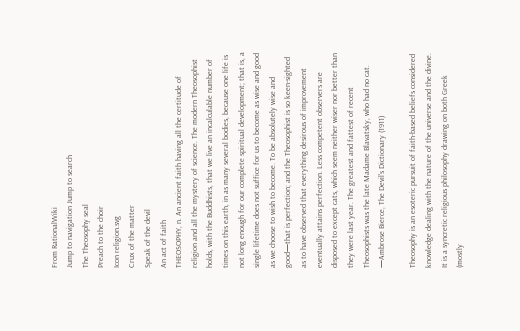From RationalWiki
Jump to navigation Jump to search
The Theosophy seal
Preach to the choir
Icon religion.svg
Crux of the matter
Speak of the devil
An act of faith
THEOSOPHY, n. An ancient faith having all the certitude of religion and all the mystery of science. The modern Theosophist holds, with the Buddhists, that we live an incalculable number of times on this earth, in as many several bodies, because one life is not long enough for our complete spiritual development; that is, a single lifetime does not suffice for us to become as wise and good as we choose to wish to become. To be absolutely wise and good—that is perfection; and the Theosophist is so keen-sighted as to have observed that everything desirous of improvement eventually attains perfection. Less competent observers are disposed to except cats, which seem neither wiser nor better than they were last year. The greatest and fattest of recent Theosophists was the late Madame Blavatsky, who had no cat.
—Ambrose Bierce, The Devil's Dictionary (1911)

Theosophy is an esoteric pursuit of faith-based beliefs considered knowledge dealing with the nature of the universe and the divine. It is a syncretic religious philosophy drawing on both Greek (mostly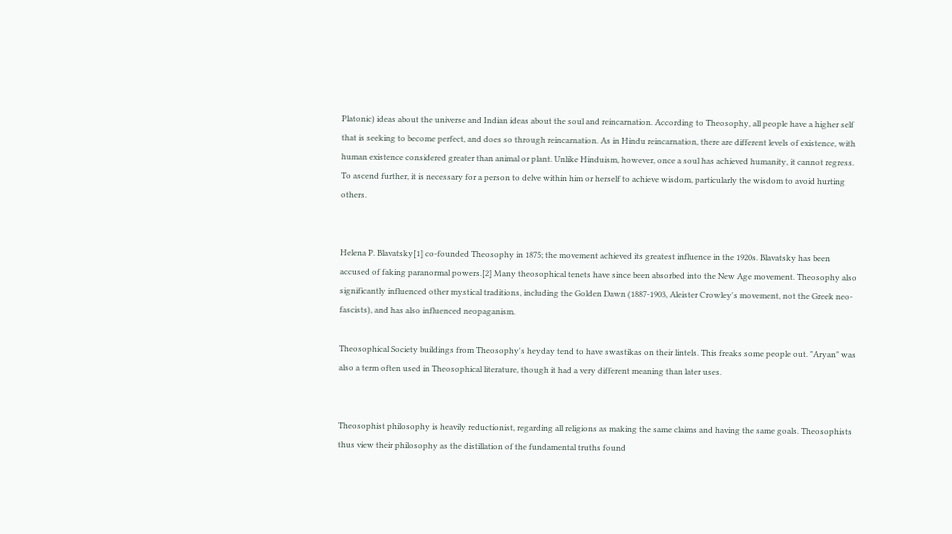Platonic) ideas about the universe and Indian ideas about the soul and reincarnation. According to Theosophy, all people have a higher self that is seeking to become perfect, and does so through reincarnation. As in Hindu reincarnation, there are different levels of existence, with human existence considered greater than animal or plant. Unlike Hinduism, however, once a soul has achieved humanity, it cannot regress. To ascend further, it is necessary for a person to delve within him or herself to achieve wisdom, particularly the wisdom to avoid hurting others.


Helena P. Blavatsky[1] co-founded Theosophy in 1875; the movement achieved its greatest influence in the 1920s. Blavatsky has been accused of faking paranormal powers.[2] Many theosophical tenets have since been absorbed into the New Age movement. Theosophy also significantly influenced other mystical traditions, including the Golden Dawn (1887-1903, Aleister Crowley's movement, not the Greek neo-fascists), and has also influenced neopaganism.

Theosophical Society buildings from Theosophy's heyday tend to have swastikas on their lintels. This freaks some people out. "Aryan" was also a term often used in Theosophical literature, though it had a very different meaning than later uses.


Theosophist philosophy is heavily reductionist, regarding all religions as making the same claims and having the same goals. Theosophists thus view their philosophy as the distillation of the fundamental truths found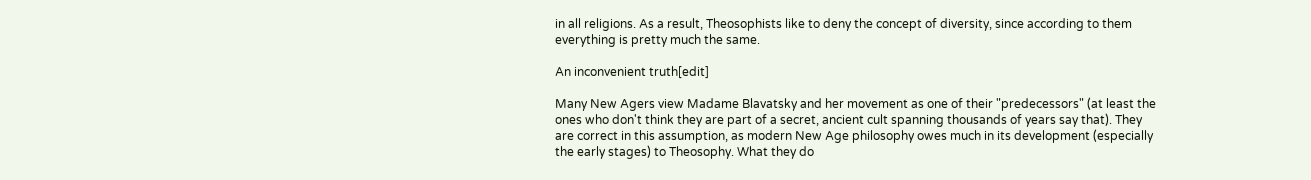in all religions. As a result, Theosophists like to deny the concept of diversity, since according to them everything is pretty much the same.

An inconvenient truth[edit]

Many New Agers view Madame Blavatsky and her movement as one of their "predecessors" (at least the ones who don't think they are part of a secret, ancient cult spanning thousands of years say that). They are correct in this assumption, as modern New Age philosophy owes much in its development (especially the early stages) to Theosophy. What they do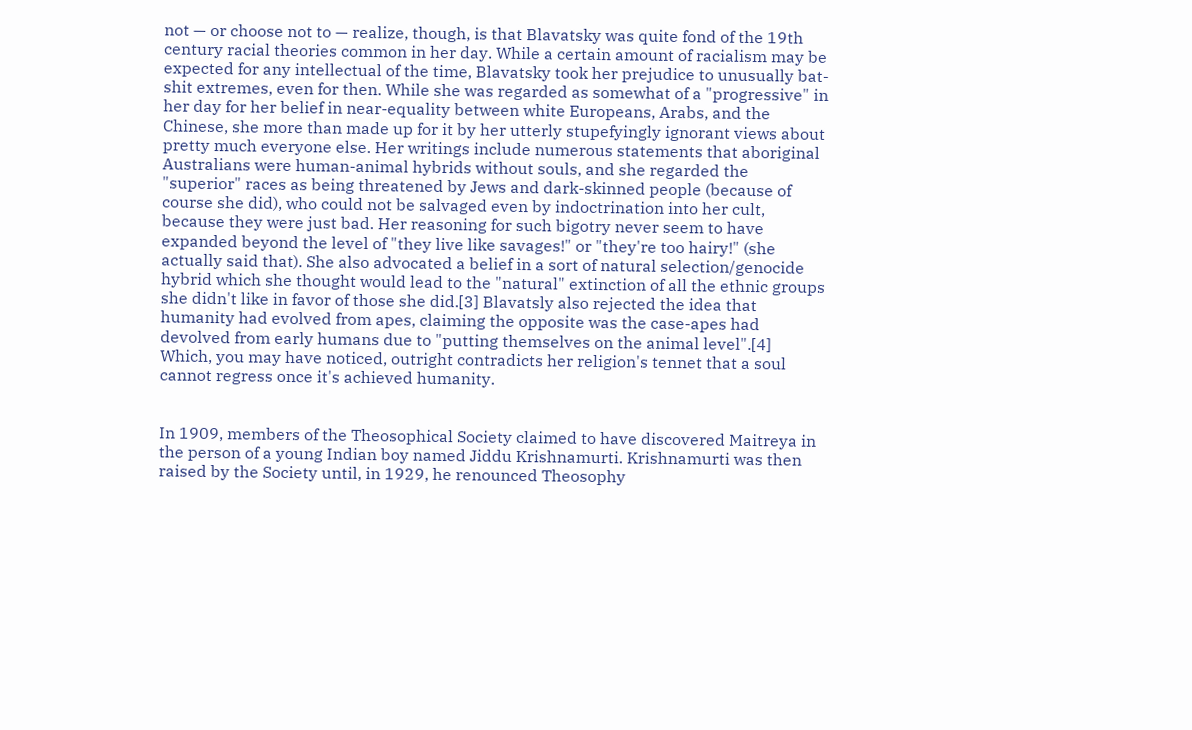not — or choose not to — realize, though, is that Blavatsky was quite fond of the 19th century racial theories common in her day. While a certain amount of racialism may be expected for any intellectual of the time, Blavatsky took her prejudice to unusually bat-shit extremes, even for then. While she was regarded as somewhat of a "progressive" in her day for her belief in near-equality between white Europeans, Arabs, and the Chinese, she more than made up for it by her utterly stupefyingly ignorant views about pretty much everyone else. Her writings include numerous statements that aboriginal Australians were human-animal hybrids without souls, and she regarded the "superior" races as being threatened by Jews and dark-skinned people (because of course she did), who could not be salvaged even by indoctrination into her cult, because they were just bad. Her reasoning for such bigotry never seem to have expanded beyond the level of "they live like savages!" or "they're too hairy!" (she actually said that). She also advocated a belief in a sort of natural selection/genocide hybrid which she thought would lead to the "natural" extinction of all the ethnic groups she didn't like in favor of those she did.[3] Blavatsly also rejected the idea that humanity had evolved from apes, claiming the opposite was the case-apes had devolved from early humans due to "putting themselves on the animal level".[4] Which, you may have noticed, outright contradicts her religion's tennet that a soul cannot regress once it's achieved humanity.


In 1909, members of the Theosophical Society claimed to have discovered Maitreya in the person of a young Indian boy named Jiddu Krishnamurti. Krishnamurti was then raised by the Society until, in 1929, he renounced Theosophy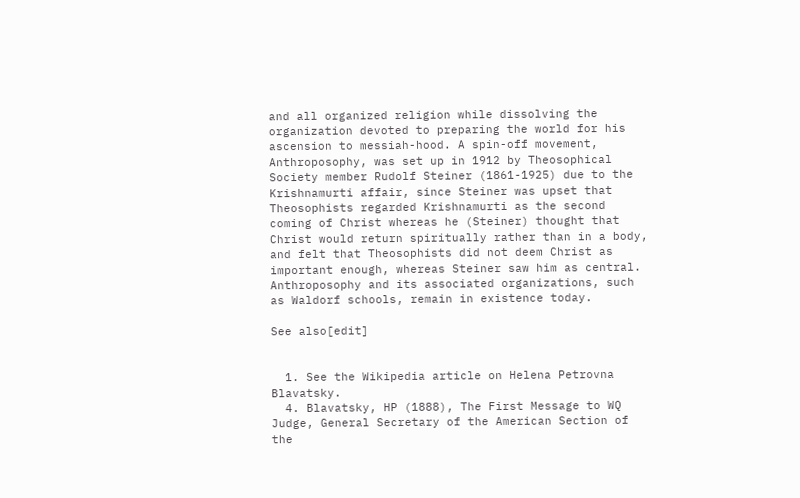and all organized religion while dissolving the organization devoted to preparing the world for his ascension to messiah-hood. A spin-off movement, Anthroposophy, was set up in 1912 by Theosophical Society member Rudolf Steiner (1861-1925) due to the Krishnamurti affair, since Steiner was upset that Theosophists regarded Krishnamurti as the second coming of Christ whereas he (Steiner) thought that Christ would return spiritually rather than in a body, and felt that Theosophists did not deem Christ as important enough, whereas Steiner saw him as central. Anthroposophy and its associated organizations, such as Waldorf schools, remain in existence today.

See also[edit]


  1. See the Wikipedia article on Helena Petrovna Blavatsky.
  4. Blavatsky, HP (1888), The First Message to WQ Judge, General Secretary of the American Section of the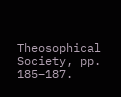Theosophical Society, pp. 185–187.